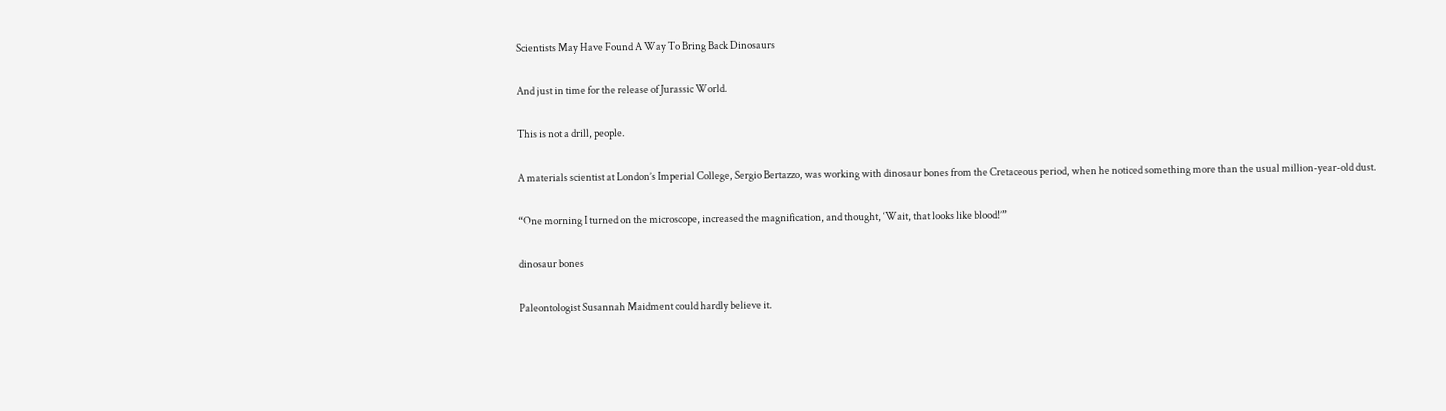Scientists May Have Found A Way To Bring Back Dinosaurs

And just in time for the release of Jurassic World.

This is not a drill, people.

A materials scientist at London’s Imperial College, Sergio Bertazzo, was working with dinosaur bones from the Cretaceous period, when he noticed something more than the usual million-year-old dust.

“One morning I turned on the microscope, increased the magnification, and thought, ‘Wait, that looks like blood!’”

dinosaur bones

Paleontologist Susannah Maidment could hardly believe it.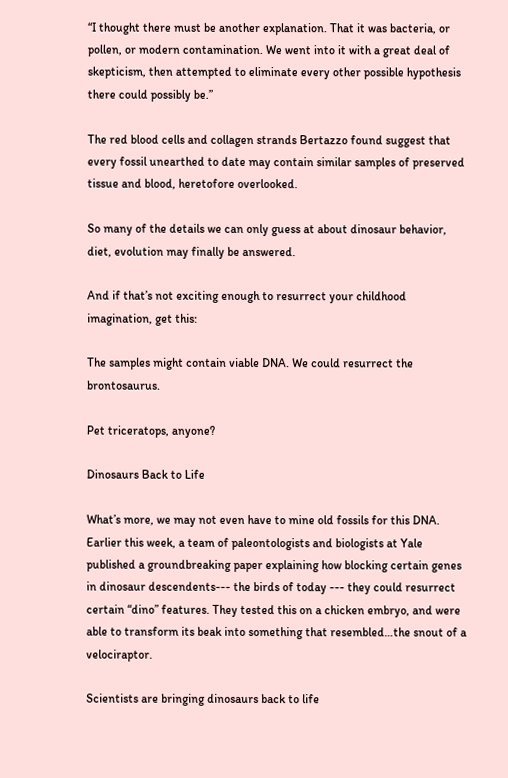“I thought there must be another explanation. That it was bacteria, or pollen, or modern contamination. We went into it with a great deal of skepticism, then attempted to eliminate every other possible hypothesis there could possibly be.”

The red blood cells and collagen strands Bertazzo found suggest that every fossil unearthed to date may contain similar samples of preserved tissue and blood, heretofore overlooked.

So many of the details we can only guess at about dinosaur behavior, diet, evolution may finally be answered.

And if that’s not exciting enough to resurrect your childhood imagination, get this:

The samples might contain viable DNA. We could resurrect the brontosaurus.

Pet triceratops, anyone?

Dinosaurs Back to Life

What’s more, we may not even have to mine old fossils for this DNA. Earlier this week, a team of paleontologists and biologists at Yale published a groundbreaking paper explaining how blocking certain genes in dinosaur descendents--- the birds of today --- they could resurrect certain “dino” features. They tested this on a chicken embryo, and were able to transform its beak into something that resembled…the snout of a velociraptor.

Scientists are bringing dinosaurs back to life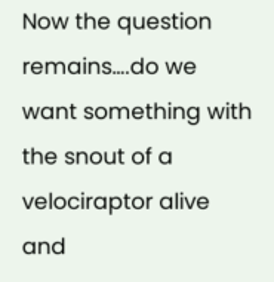Now the question remains….do we want something with the snout of a velociraptor alive and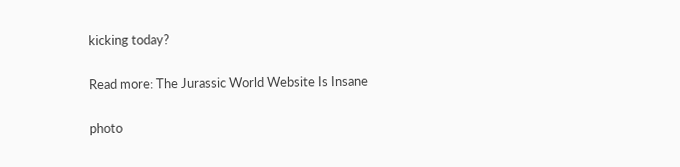kicking today?

Read more: The Jurassic World Website Is Insane

photo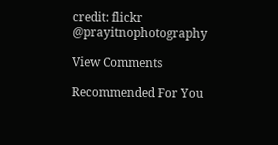credit: flickr @prayitnophotography

View Comments

Recommended For You